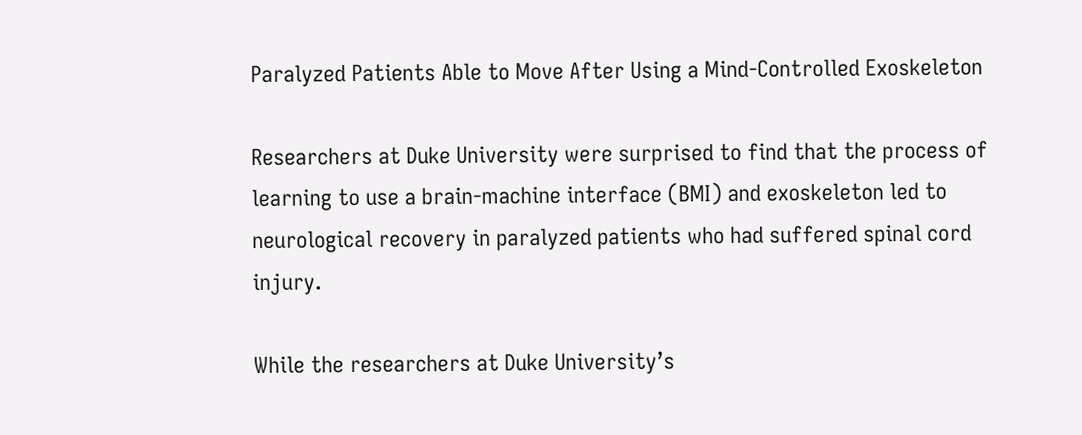Paralyzed Patients Able to Move After Using a Mind-Controlled Exoskeleton

Researchers at Duke University were surprised to find that the process of learning to use a brain-machine interface (BMI) and exoskeleton led to neurological recovery in paralyzed patients who had suffered spinal cord injury.

While the researchers at Duke University’s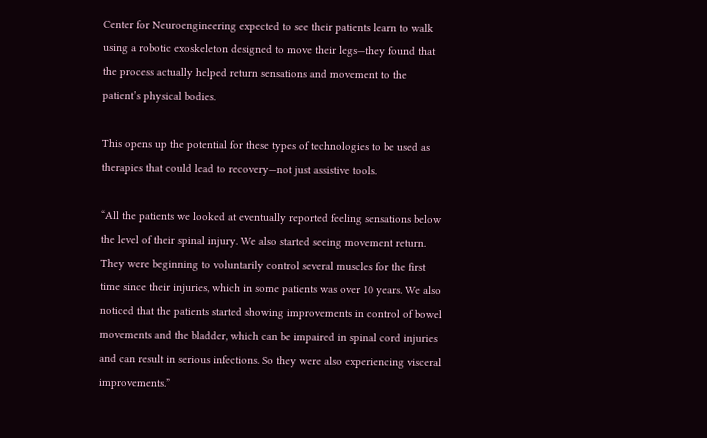Center for Neuroengineering expected to see their patients learn to walk using a robotic exoskeleton designed to move their legs—they found that the process actually helped return sensations and movement to the patient’s physical bodies.

This opens up the potential for these types of technologies to be used as therapies that could lead to recovery—not just assistive tools.

“All the patients we looked at eventually reported feeling sensations below the level of their spinal injury. We also started seeing movement return. They were beginning to voluntarily control several muscles for the first time since their injuries, which in some patients was over 10 years. We also noticed that the patients started showing improvements in control of bowel movements and the bladder, which can be impaired in spinal cord injuries and can result in serious infections. So they were also experiencing visceral improvements.”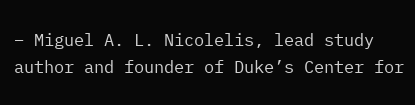– Miguel A. L. Nicolelis, lead study author and founder of Duke’s Center for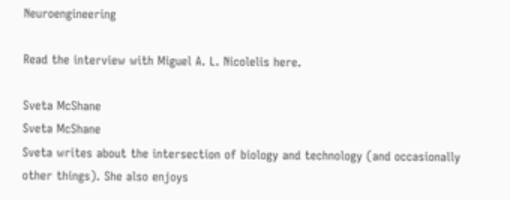Neuroengineering

Read the interview with Miguel A. L. Nicolelis here.

Sveta McShane
Sveta McShane
Sveta writes about the intersection of biology and technology (and occasionally other things). She also enjoys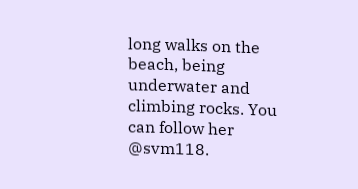long walks on the beach, being underwater and climbing rocks. You can follow her @svm118.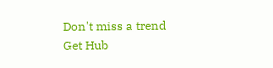Don't miss a trend
Get Hub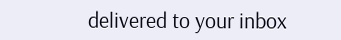delivered to your inbox